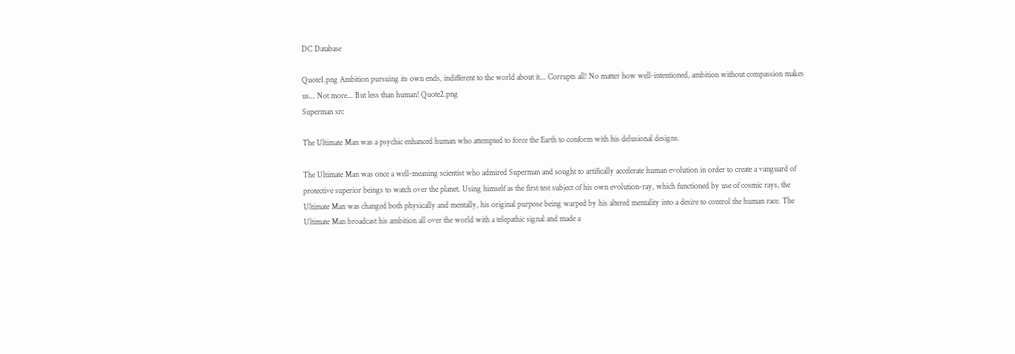DC Database

Quote1.png Ambition pursuing its own ends, indifferent to the world about it... Corrupts all! No matter how well-intentioned, ambition without compassion makes us... Not more... But less than human! Quote2.png
Superman src

The Ultimate Man was a psychic enhanced human who attempted to force the Earth to conform with his delusional designs.

The Ultimate Man was once a well-meaning scientist who admired Superman and sought to artifically accelerate human evolution in order to create a vanguard of protective superior beings to watch over the planet. Using himself as the first test subject of his own evolution-ray, which functioned by use of cosmic rays, the Ultimate Man was changed both physically and mentally, his original purpose being warped by his altered mentality into a desire to control the human race. The Ultimate Man broadcast his ambition all over the world with a telepathic signal and made a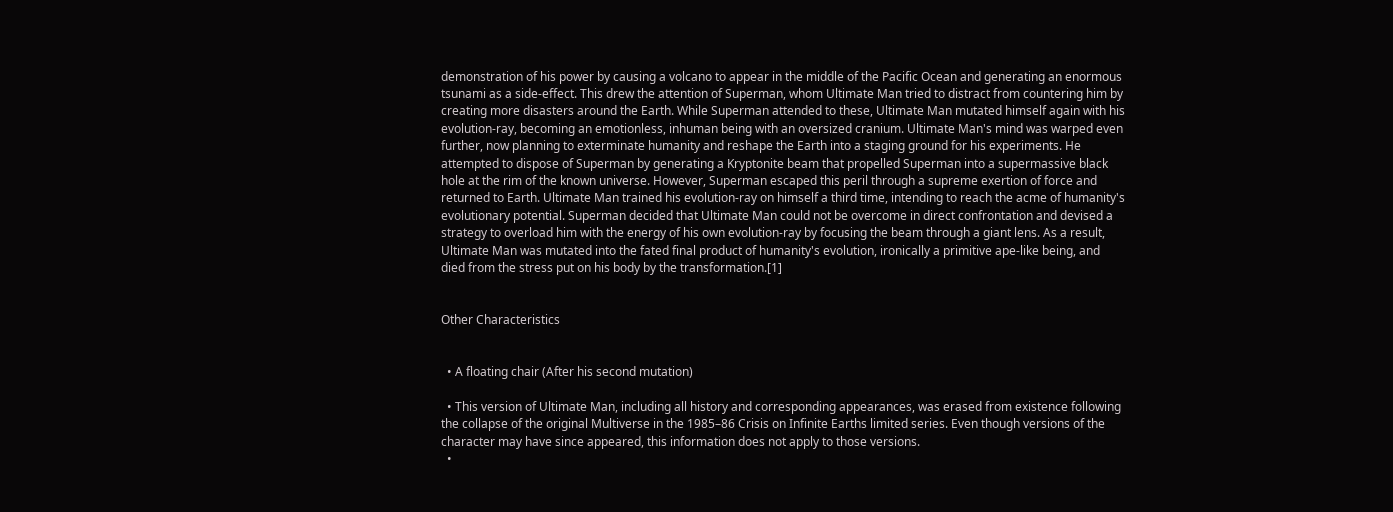demonstration of his power by causing a volcano to appear in the middle of the Pacific Ocean and generating an enormous tsunami as a side-effect. This drew the attention of Superman, whom Ultimate Man tried to distract from countering him by creating more disasters around the Earth. While Superman attended to these, Ultimate Man mutated himself again with his evolution-ray, becoming an emotionless, inhuman being with an oversized cranium. Ultimate Man's mind was warped even further, now planning to exterminate humanity and reshape the Earth into a staging ground for his experiments. He attempted to dispose of Superman by generating a Kryptonite beam that propelled Superman into a supermassive black hole at the rim of the known universe. However, Superman escaped this peril through a supreme exertion of force and returned to Earth. Ultimate Man trained his evolution-ray on himself a third time, intending to reach the acme of humanity's evolutionary potential. Superman decided that Ultimate Man could not be overcome in direct confrontation and devised a strategy to overload him with the energy of his own evolution-ray by focusing the beam through a giant lens. As a result, Ultimate Man was mutated into the fated final product of humanity's evolution, ironically a primitive ape-like being, and died from the stress put on his body by the transformation.[1]


Other Characteristics


  • A floating chair (After his second mutation)

  • This version of Ultimate Man, including all history and corresponding appearances, was erased from existence following the collapse of the original Multiverse in the 1985–86 Crisis on Infinite Earths limited series. Even though versions of the character may have since appeared, this information does not apply to those versions.
  •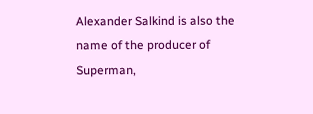Alexander Salkind is also the name of the producer of Superman,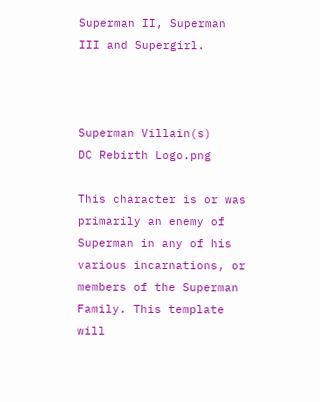Superman II, Superman III and Supergirl.



Superman Villain(s)
DC Rebirth Logo.png

This character is or was primarily an enemy of Superman in any of his various incarnations, or members of the Superman Family. This template will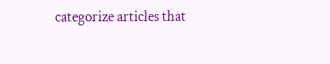categorize articles that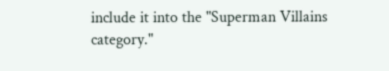include it into the "Superman Villains category."